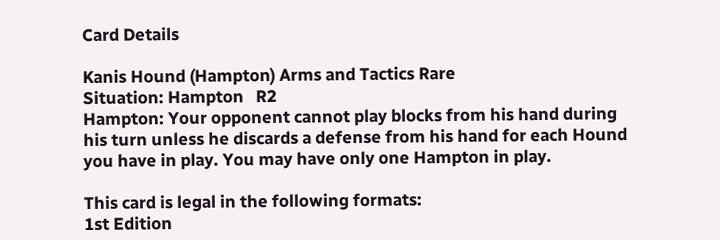Card Details

Kanis Hound (Hampton) Arms and Tactics Rare
Situation: Hampton   R2
Hampton: Your opponent cannot play blocks from his hand during his turn unless he discards a defense from his hand for each Hound you have in play. You may have only one Hampton in play.

This card is legal in the following formats:
1st Edition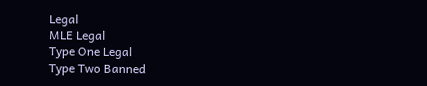Legal
MLE Legal
Type One Legal
Type Two Banned